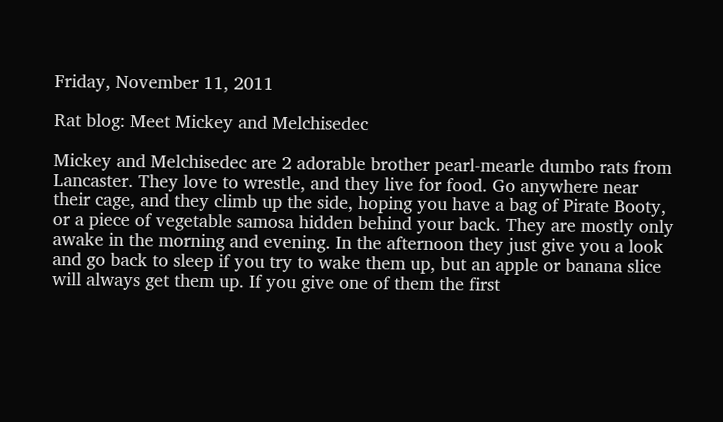Friday, November 11, 2011

Rat blog: Meet Mickey and Melchisedec

Mickey and Melchisedec are 2 adorable brother pearl-mearle dumbo rats from Lancaster. They love to wrestle, and they live for food. Go anywhere near their cage, and they climb up the side, hoping you have a bag of Pirate Booty, or a piece of vegetable samosa hidden behind your back. They are mostly only awake in the morning and evening. In the afternoon they just give you a look and go back to sleep if you try to wake them up, but an apple or banana slice will always get them up. If you give one of them the first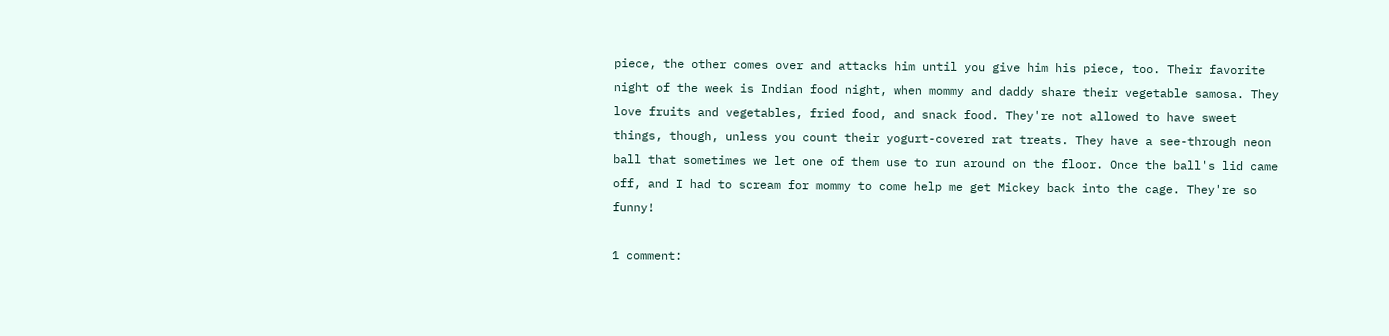piece, the other comes over and attacks him until you give him his piece, too. Their favorite night of the week is Indian food night, when mommy and daddy share their vegetable samosa. They love fruits and vegetables, fried food, and snack food. They're not allowed to have sweet things, though, unless you count their yogurt-covered rat treats. They have a see-through neon ball that sometimes we let one of them use to run around on the floor. Once the ball's lid came off, and I had to scream for mommy to come help me get Mickey back into the cage. They're so funny!

1 comment: